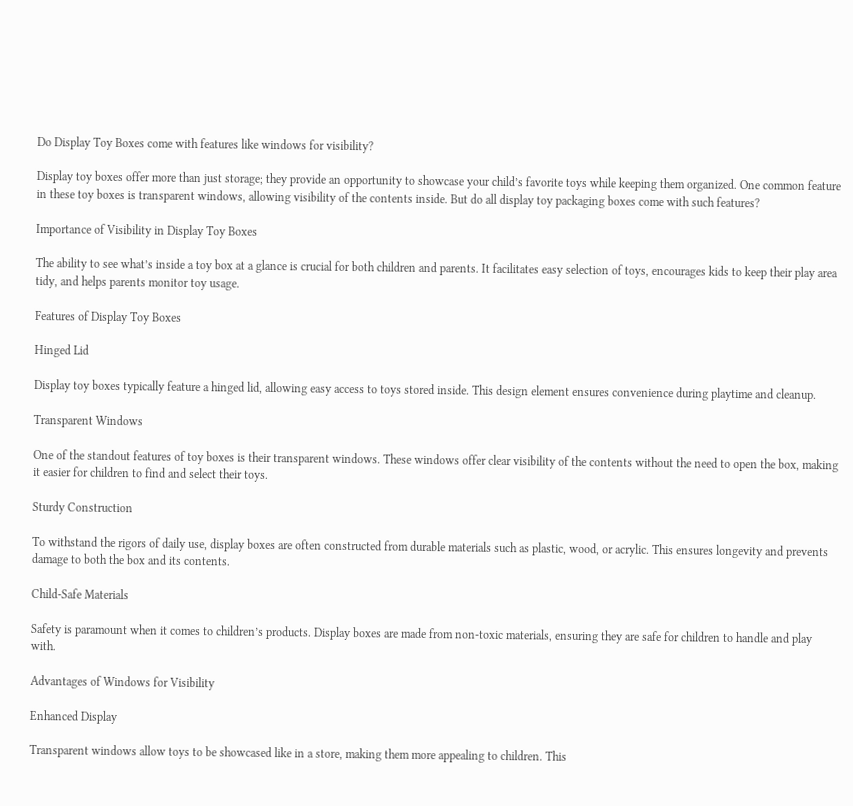Do Display Toy Boxes come with features like windows for visibility?

Display toy boxes offer more than just storage; they provide an opportunity to showcase your child’s favorite toys while keeping them organized. One common feature in these toy boxes is transparent windows, allowing visibility of the contents inside. But do all display toy packaging boxes come with such features?

Importance of Visibility in Display Toy Boxes

The ability to see what’s inside a toy box at a glance is crucial for both children and parents. It facilitates easy selection of toys, encourages kids to keep their play area tidy, and helps parents monitor toy usage.

Features of Display Toy Boxes

Hinged Lid

Display toy boxes typically feature a hinged lid, allowing easy access to toys stored inside. This design element ensures convenience during playtime and cleanup.

Transparent Windows

One of the standout features of toy boxes is their transparent windows. These windows offer clear visibility of the contents without the need to open the box, making it easier for children to find and select their toys.

Sturdy Construction

To withstand the rigors of daily use, display boxes are often constructed from durable materials such as plastic, wood, or acrylic. This ensures longevity and prevents damage to both the box and its contents.

Child-Safe Materials

Safety is paramount when it comes to children’s products. Display boxes are made from non-toxic materials, ensuring they are safe for children to handle and play with.

Advantages of Windows for Visibility

Enhanced Display

Transparent windows allow toys to be showcased like in a store, making them more appealing to children. This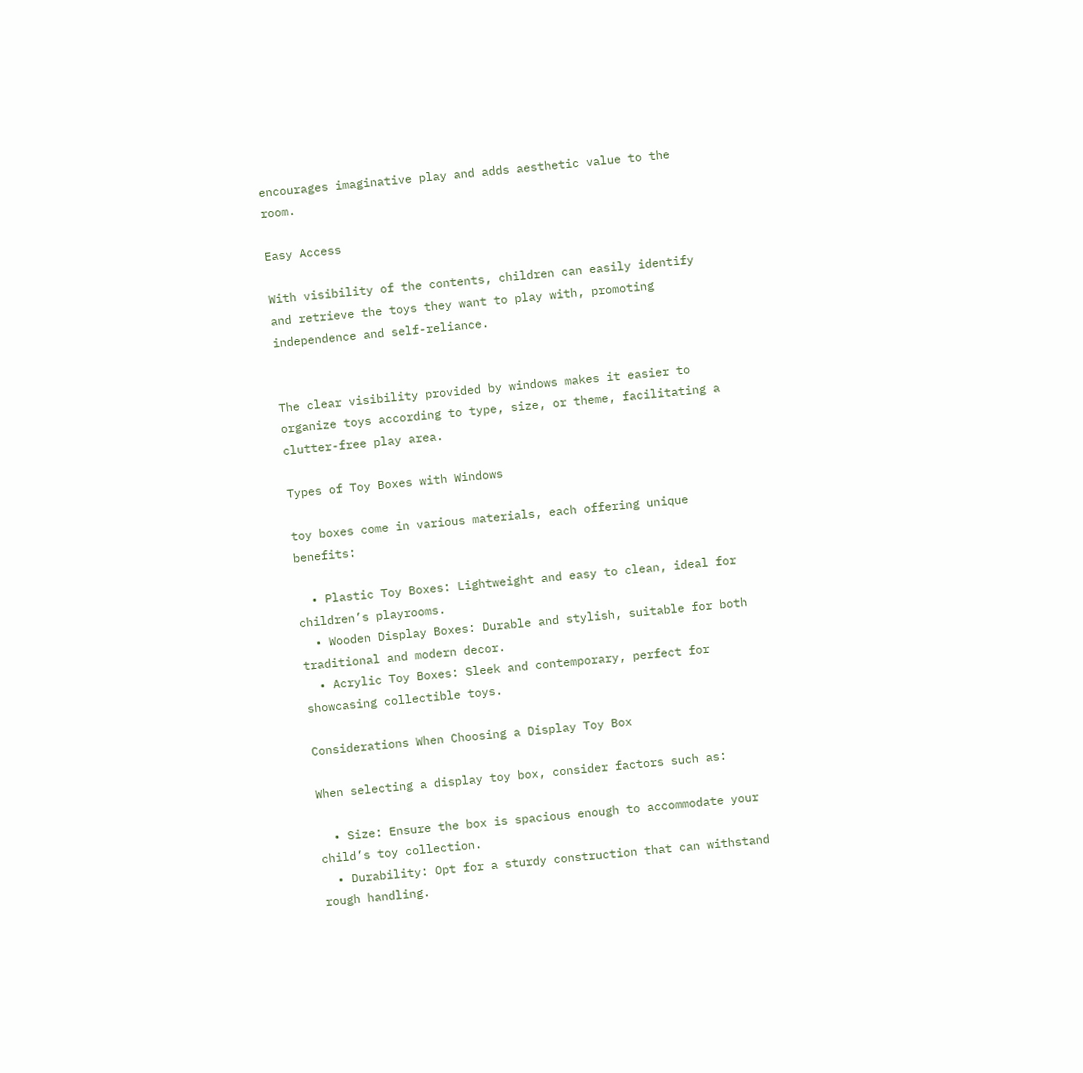encourages imaginative play and adds aesthetic value to the room.

Easy Access

With visibility of the contents, children can easily identify and retrieve the toys they want to play with, promoting independence and self-reliance.


The clear visibility provided by windows makes it easier to organize toys according to type, size, or theme, facilitating a clutter-free play area.

Types of Toy Boxes with Windows

toy boxes come in various materials, each offering unique benefits:

  • Plastic Toy Boxes: Lightweight and easy to clean, ideal for children’s playrooms.
  • Wooden Display Boxes: Durable and stylish, suitable for both traditional and modern decor.
  • Acrylic Toy Boxes: Sleek and contemporary, perfect for showcasing collectible toys.

Considerations When Choosing a Display Toy Box

When selecting a display toy box, consider factors such as:

  • Size: Ensure the box is spacious enough to accommodate your child’s toy collection.
  • Durability: Opt for a sturdy construction that can withstand rough handling.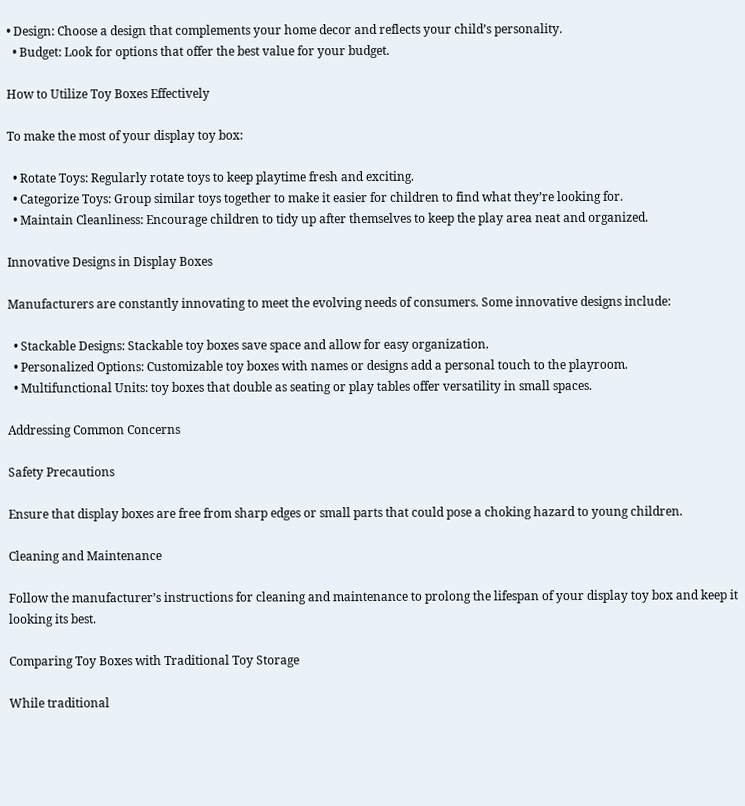• Design: Choose a design that complements your home decor and reflects your child’s personality.
  • Budget: Look for options that offer the best value for your budget.

How to Utilize Toy Boxes Effectively

To make the most of your display toy box:

  • Rotate Toys: Regularly rotate toys to keep playtime fresh and exciting.
  • Categorize Toys: Group similar toys together to make it easier for children to find what they’re looking for.
  • Maintain Cleanliness: Encourage children to tidy up after themselves to keep the play area neat and organized.

Innovative Designs in Display Boxes

Manufacturers are constantly innovating to meet the evolving needs of consumers. Some innovative designs include:

  • Stackable Designs: Stackable toy boxes save space and allow for easy organization.
  • Personalized Options: Customizable toy boxes with names or designs add a personal touch to the playroom.
  • Multifunctional Units: toy boxes that double as seating or play tables offer versatility in small spaces.

Addressing Common Concerns

Safety Precautions

Ensure that display boxes are free from sharp edges or small parts that could pose a choking hazard to young children.

Cleaning and Maintenance

Follow the manufacturer’s instructions for cleaning and maintenance to prolong the lifespan of your display toy box and keep it looking its best.

Comparing Toy Boxes with Traditional Toy Storage

While traditional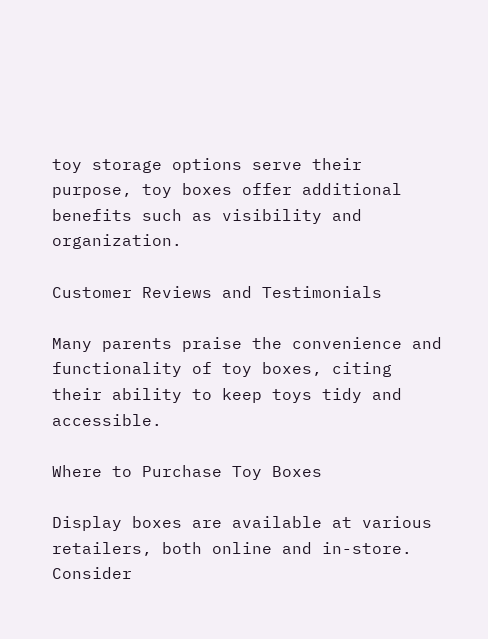toy storage options serve their purpose, toy boxes offer additional benefits such as visibility and organization.

Customer Reviews and Testimonials

Many parents praise the convenience and functionality of toy boxes, citing their ability to keep toys tidy and accessible.

Where to Purchase Toy Boxes

Display boxes are available at various retailers, both online and in-store. Consider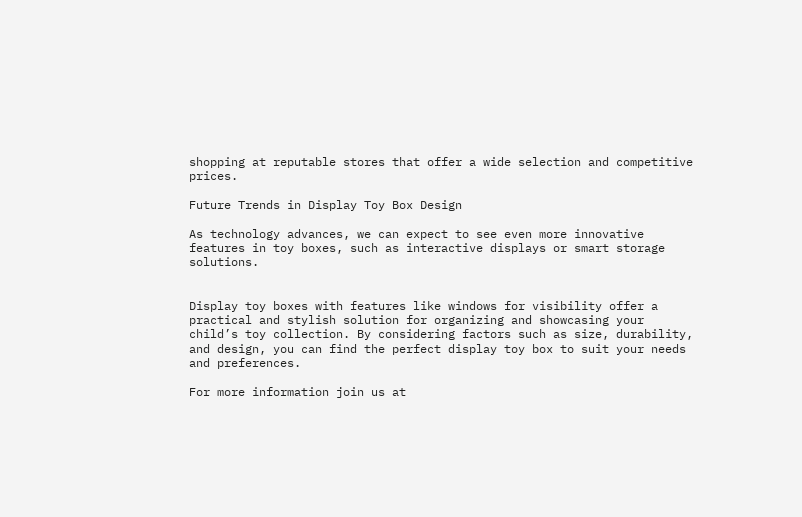shopping at reputable stores that offer a wide selection and competitive prices.

Future Trends in Display Toy Box Design

As technology advances, we can expect to see even more innovative features in toy boxes, such as interactive displays or smart storage solutions.


Display toy boxes with features like windows for visibility offer a practical and stylish solution for organizing and showcasing your child’s toy collection. By considering factors such as size, durability, and design, you can find the perfect display toy box to suit your needs and preferences.

For more information join us at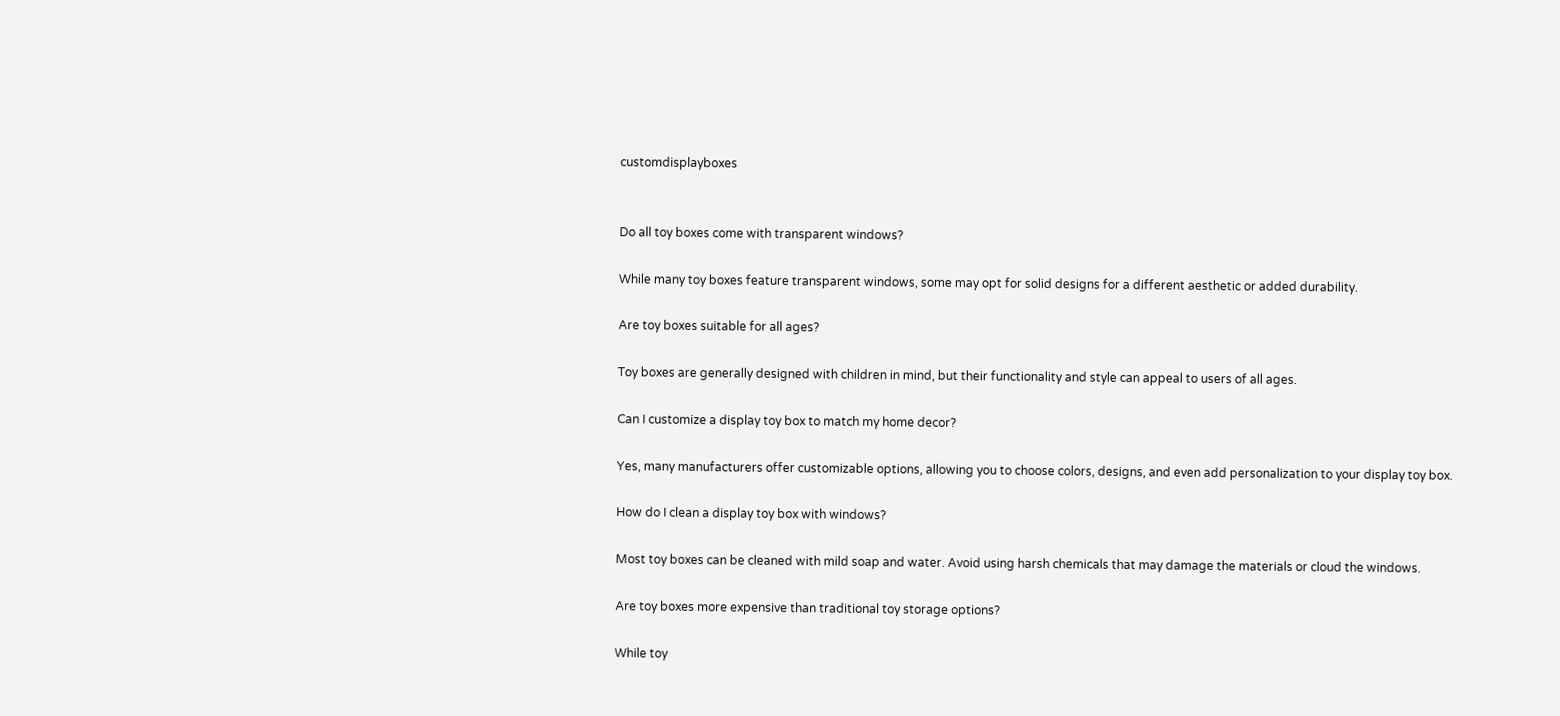customdisplayboxes


Do all toy boxes come with transparent windows?

While many toy boxes feature transparent windows, some may opt for solid designs for a different aesthetic or added durability.

Are toy boxes suitable for all ages?

Toy boxes are generally designed with children in mind, but their functionality and style can appeal to users of all ages.

Can I customize a display toy box to match my home decor?

Yes, many manufacturers offer customizable options, allowing you to choose colors, designs, and even add personalization to your display toy box.

How do I clean a display toy box with windows?

Most toy boxes can be cleaned with mild soap and water. Avoid using harsh chemicals that may damage the materials or cloud the windows.

Are toy boxes more expensive than traditional toy storage options?

While toy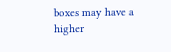boxes may have a higher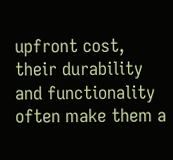upfront cost, their durability and functionality often make them a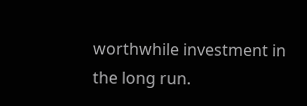worthwhile investment in the long run.